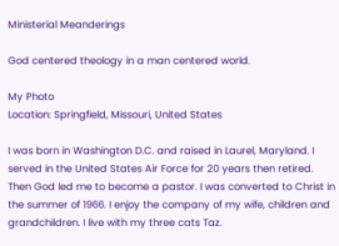Ministerial Meanderings

God centered theology in a man centered world.

My Photo
Location: Springfield, Missouri, United States

I was born in Washington D.C. and raised in Laurel, Maryland. I served in the United States Air Force for 20 years then retired. Then God led me to become a pastor. I was converted to Christ in the summer of 1966. I enjoy the company of my wife, children and grandchildren. I live with my three cats Taz.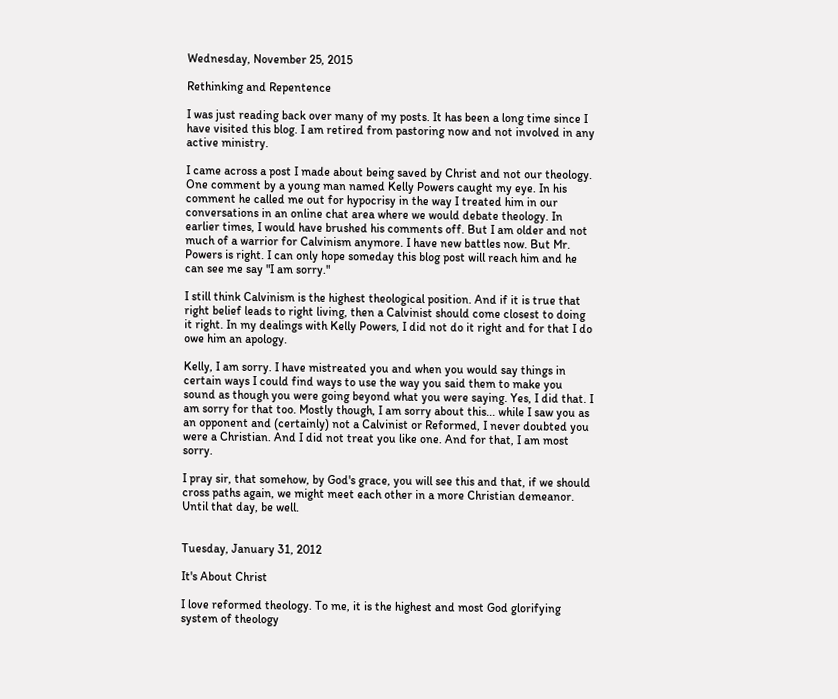Wednesday, November 25, 2015

Rethinking and Repentence

I was just reading back over many of my posts. It has been a long time since I have visited this blog. I am retired from pastoring now and not involved in any active ministry.

I came across a post I made about being saved by Christ and not our theology. One comment by a young man named Kelly Powers caught my eye. In his comment he called me out for hypocrisy in the way I treated him in our conversations in an online chat area where we would debate theology. In earlier times, I would have brushed his comments off. But I am older and not much of a warrior for Calvinism anymore. I have new battles now. But Mr. Powers is right. I can only hope someday this blog post will reach him and he can see me say "I am sorry."

I still think Calvinism is the highest theological position. And if it is true that right belief leads to right living, then a Calvinist should come closest to doing it right. In my dealings with Kelly Powers, I did not do it right and for that I do owe him an apology.

Kelly, I am sorry. I have mistreated you and when you would say things in certain ways I could find ways to use the way you said them to make you sound as though you were going beyond what you were saying. Yes, I did that. I am sorry for that too. Mostly though, I am sorry about this... while I saw you as an opponent and (certainly) not a Calvinist or Reformed, I never doubted you were a Christian. And I did not treat you like one. And for that, I am most sorry.

I pray sir, that somehow, by God's grace, you will see this and that, if we should cross paths again, we might meet each other in a more Christian demeanor. Until that day, be well.


Tuesday, January 31, 2012

It's About Christ

I love reformed theology. To me, it is the highest and most God glorifying system of theology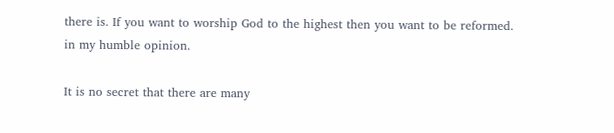there is. If you want to worship God to the highest then you want to be reformed. in my humble opinion.

It is no secret that there are many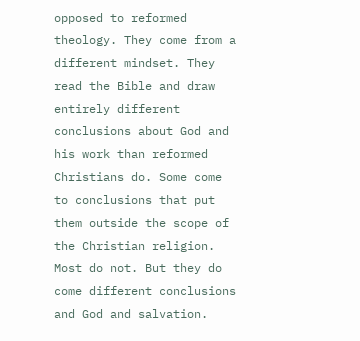opposed to reformed theology. They come from a different mindset. They read the Bible and draw entirely different conclusions about God and his work than reformed Christians do. Some come to conclusions that put them outside the scope of the Christian religion. Most do not. But they do come different conclusions and God and salvation.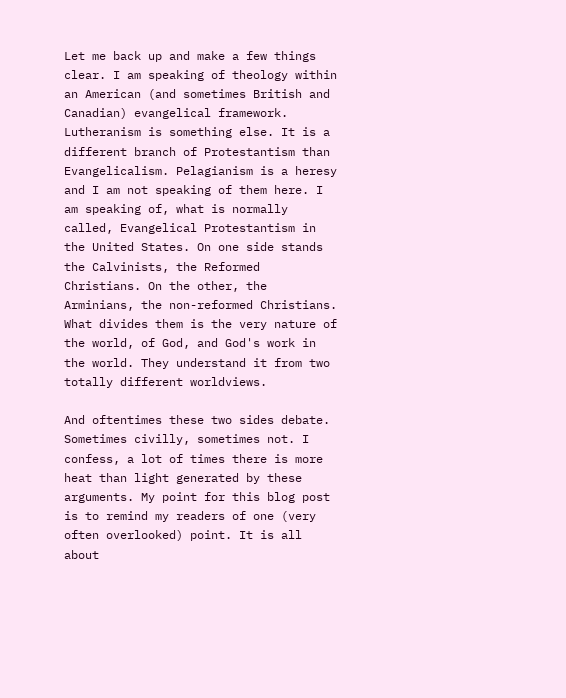Let me back up and make a few things clear. I am speaking of theology within an American (and sometimes British and Canadian) evangelical framework. Lutheranism is something else. It is a different branch of Protestantism than Evangelicalism. Pelagianism is a heresy and I am not speaking of them here. I am speaking of, what is normally called, Evangelical Protestantism in the United States. On one side stands the Calvinists, the Reformed Christians. On the other, the Arminians, the non-reformed Christians. What divides them is the very nature of the world, of God, and God's work in the world. They understand it from two totally different worldviews.

And oftentimes these two sides debate. Sometimes civilly, sometimes not. I confess, a lot of times there is more heat than light generated by these arguments. My point for this blog post is to remind my readers of one (very often overlooked) point. It is all about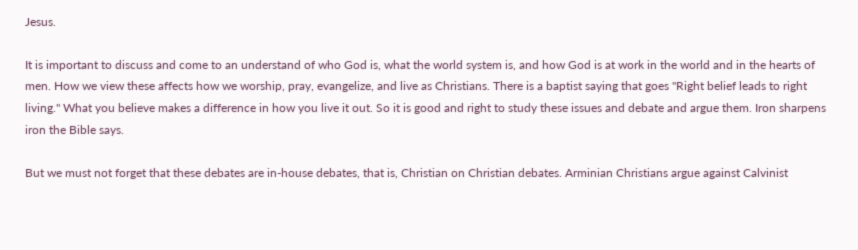Jesus.

It is important to discuss and come to an understand of who God is, what the world system is, and how God is at work in the world and in the hearts of men. How we view these affects how we worship, pray, evangelize, and live as Christians. There is a baptist saying that goes "Right belief leads to right living." What you believe makes a difference in how you live it out. So it is good and right to study these issues and debate and argue them. Iron sharpens iron the Bible says.

But we must not forget that these debates are in-house debates, that is, Christian on Christian debates. Arminian Christians argue against Calvinist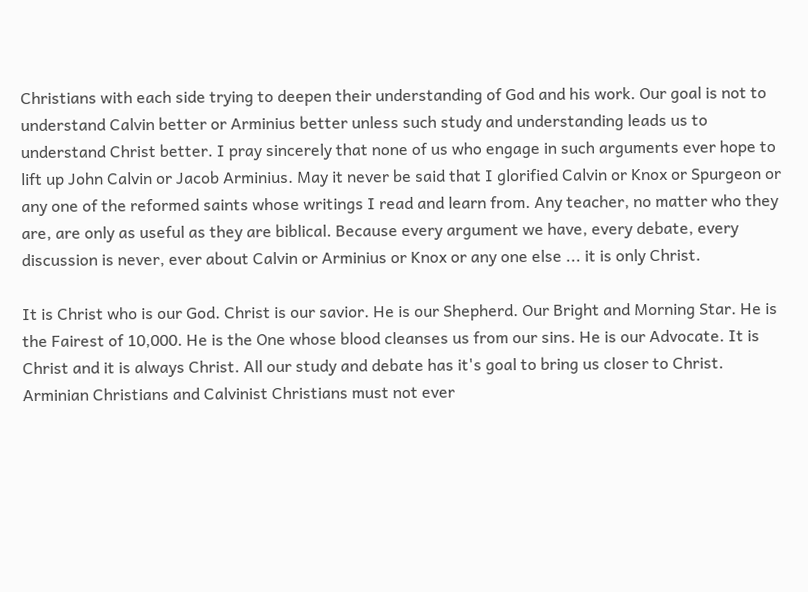Christians with each side trying to deepen their understanding of God and his work. Our goal is not to understand Calvin better or Arminius better unless such study and understanding leads us to understand Christ better. I pray sincerely that none of us who engage in such arguments ever hope to lift up John Calvin or Jacob Arminius. May it never be said that I glorified Calvin or Knox or Spurgeon or any one of the reformed saints whose writings I read and learn from. Any teacher, no matter who they are, are only as useful as they are biblical. Because every argument we have, every debate, every discussion is never, ever about Calvin or Arminius or Knox or any one else ... it is only Christ.

It is Christ who is our God. Christ is our savior. He is our Shepherd. Our Bright and Morning Star. He is the Fairest of 10,000. He is the One whose blood cleanses us from our sins. He is our Advocate. It is Christ and it is always Christ. All our study and debate has it's goal to bring us closer to Christ. Arminian Christians and Calvinist Christians must not ever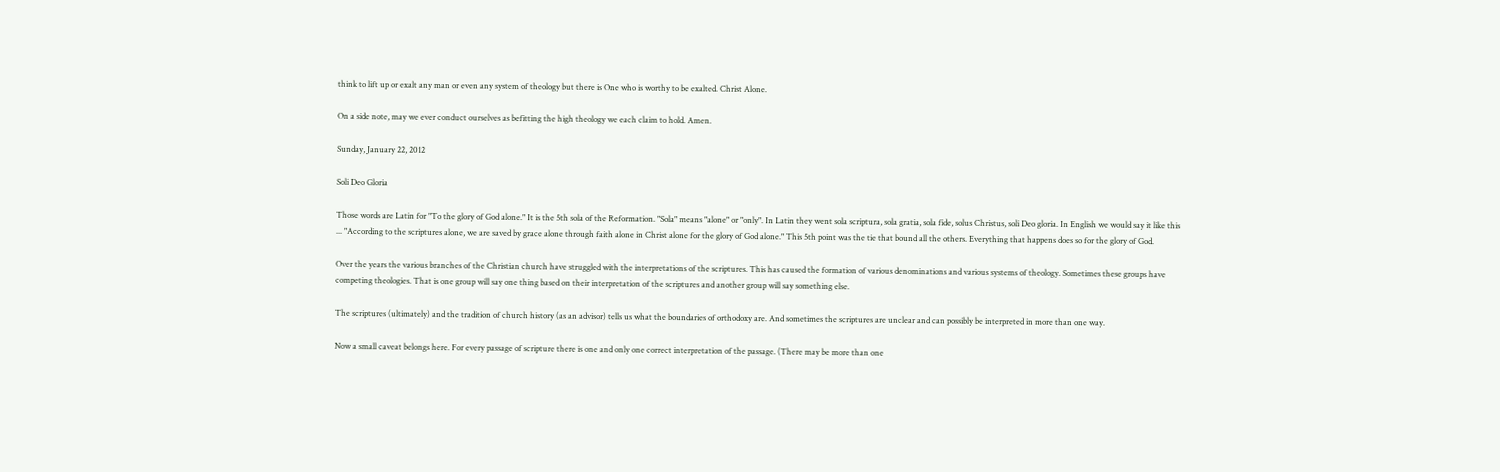think to lift up or exalt any man or even any system of theology but there is One who is worthy to be exalted. Christ Alone.

On a side note, may we ever conduct ourselves as befitting the high theology we each claim to hold. Amen.

Sunday, January 22, 2012

Soli Deo Gloria

Those words are Latin for "To the glory of God alone." It is the 5th sola of the Reformation. "Sola" means "alone" or "only". In Latin they went sola scriptura, sola gratia, sola fide, solus Christus, soli Deo gloria. In English we would say it like this ... "According to the scriptures alone, we are saved by grace alone through faith alone in Christ alone for the glory of God alone." This 5th point was the tie that bound all the others. Everything that happens does so for the glory of God.

Over the years the various branches of the Christian church have struggled with the interpretations of the scriptures. This has caused the formation of various denominations and various systems of theology. Sometimes these groups have competing theologies. That is one group will say one thing based on their interpretation of the scriptures and another group will say something else.

The scriptures (ultimately) and the tradition of church history (as an advisor) tells us what the boundaries of orthodoxy are. And sometimes the scriptures are unclear and can possibly be interpreted in more than one way.

Now a small caveat belongs here. For every passage of scripture there is one and only one correct interpretation of the passage. (There may be more than one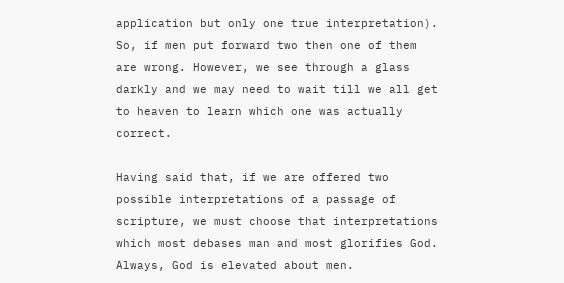application but only one true interpretation). So, if men put forward two then one of them are wrong. However, we see through a glass darkly and we may need to wait till we all get to heaven to learn which one was actually correct.

Having said that, if we are offered two possible interpretations of a passage of scripture, we must choose that interpretations which most debases man and most glorifies God. Always, God is elevated about men.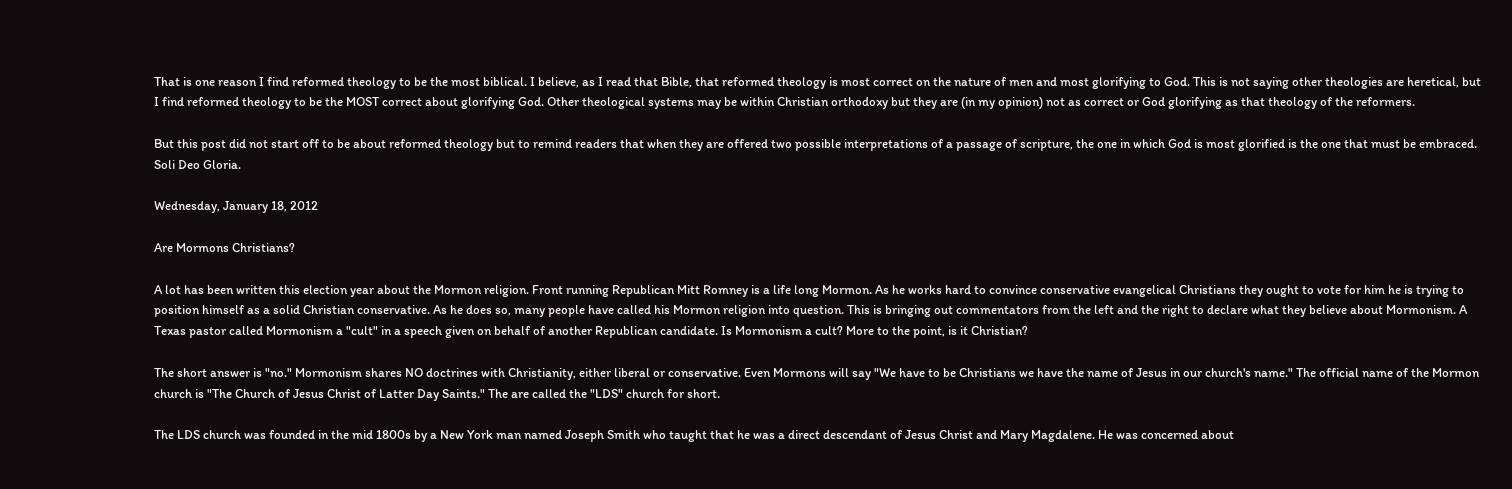That is one reason I find reformed theology to be the most biblical. I believe, as I read that Bible, that reformed theology is most correct on the nature of men and most glorifying to God. This is not saying other theologies are heretical, but I find reformed theology to be the MOST correct about glorifying God. Other theological systems may be within Christian orthodoxy but they are (in my opinion) not as correct or God glorifying as that theology of the reformers.

But this post did not start off to be about reformed theology but to remind readers that when they are offered two possible interpretations of a passage of scripture, the one in which God is most glorified is the one that must be embraced. Soli Deo Gloria.

Wednesday, January 18, 2012

Are Mormons Christians?

A lot has been written this election year about the Mormon religion. Front running Republican Mitt Romney is a life long Mormon. As he works hard to convince conservative evangelical Christians they ought to vote for him he is trying to position himself as a solid Christian conservative. As he does so, many people have called his Mormon religion into question. This is bringing out commentators from the left and the right to declare what they believe about Mormonism. A Texas pastor called Mormonism a "cult" in a speech given on behalf of another Republican candidate. Is Mormonism a cult? More to the point, is it Christian?

The short answer is "no." Mormonism shares NO doctrines with Christianity, either liberal or conservative. Even Mormons will say "We have to be Christians we have the name of Jesus in our church's name." The official name of the Mormon church is "The Church of Jesus Christ of Latter Day Saints." The are called the "LDS" church for short.

The LDS church was founded in the mid 1800s by a New York man named Joseph Smith who taught that he was a direct descendant of Jesus Christ and Mary Magdalene. He was concerned about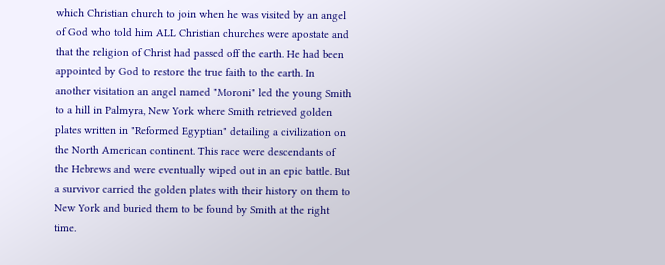which Christian church to join when he was visited by an angel of God who told him ALL Christian churches were apostate and that the religion of Christ had passed off the earth. He had been appointed by God to restore the true faith to the earth. In another visitation an angel named "Moroni" led the young Smith to a hill in Palmyra, New York where Smith retrieved golden plates written in "Reformed Egyptian" detailing a civilization on the North American continent. This race were descendants of the Hebrews and were eventually wiped out in an epic battle. But a survivor carried the golden plates with their history on them to New York and buried them to be found by Smith at the right time.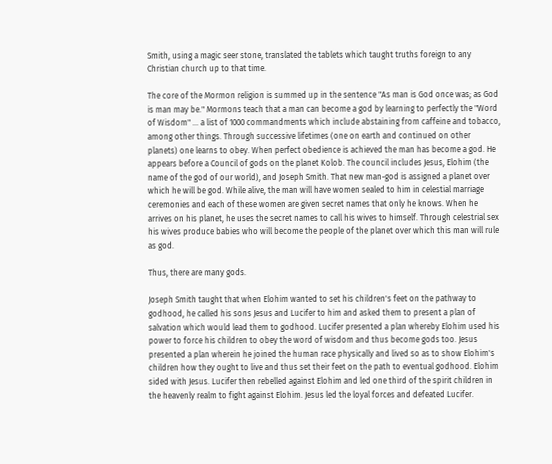Smith, using a magic seer stone, translated the tablets which taught truths foreign to any Christian church up to that time.

The core of the Mormon religion is summed up in the sentence "As man is God once was; as God is man may be." Mormons teach that a man can become a god by learning to perfectly the "Word of Wisdom" ... a list of 1000 commandments which include abstaining from caffeine and tobacco, among other things. Through successive lifetimes (one on earth and continued on other planets) one learns to obey. When perfect obedience is achieved the man has become a god. He appears before a Council of gods on the planet Kolob. The council includes Jesus, Elohim (the name of the god of our world), and Joseph Smith. That new man-god is assigned a planet over which he will be god. While alive, the man will have women sealed to him in celestial marriage ceremonies and each of these women are given secret names that only he knows. When he arrives on his planet, he uses the secret names to call his wives to himself. Through celestrial sex his wives produce babies who will become the people of the planet over which this man will rule as god.

Thus, there are many gods.

Joseph Smith taught that when Elohim wanted to set his children's feet on the pathway to godhood, he called his sons Jesus and Lucifer to him and asked them to present a plan of salvation which would lead them to godhood. Lucifer presented a plan whereby Elohim used his power to force his children to obey the word of wisdom and thus become gods too. Jesus presented a plan wherein he joined the human race physically and lived so as to show Elohim's children how they ought to live and thus set their feet on the path to eventual godhood. Elohim sided with Jesus. Lucifer then rebelled against Elohim and led one third of the spirit children in the heavenly realm to fight against Elohim. Jesus led the loyal forces and defeated Lucifer.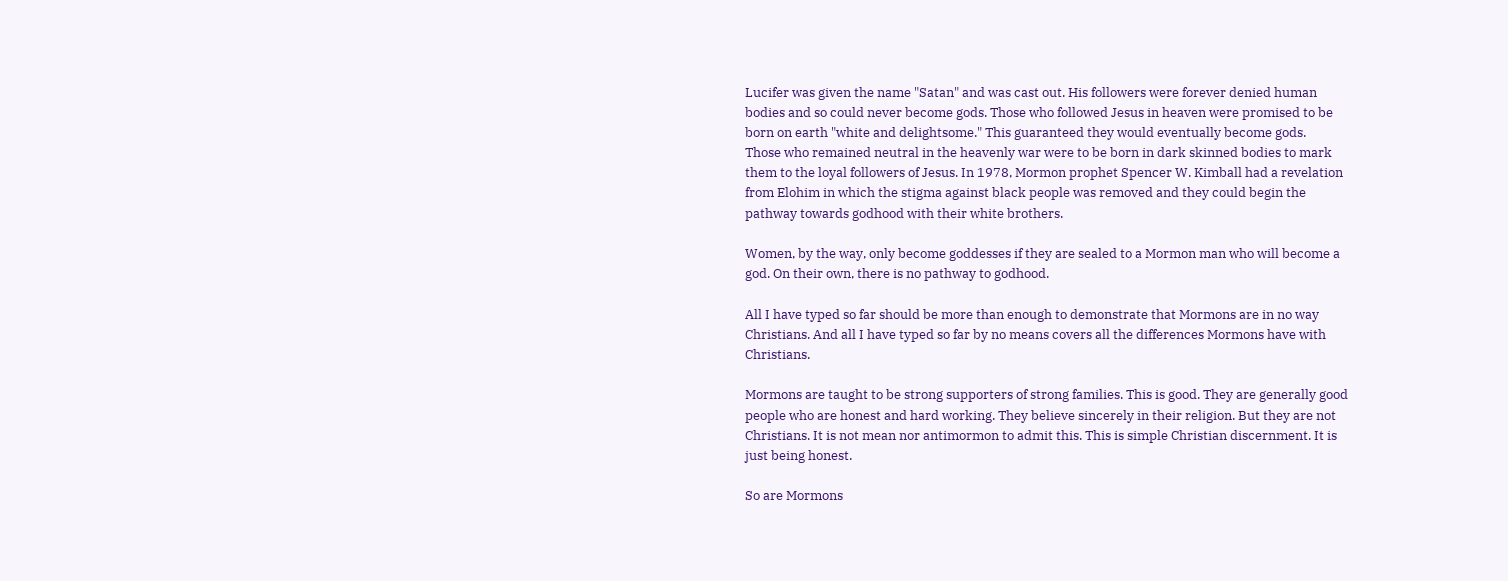Lucifer was given the name "Satan" and was cast out. His followers were forever denied human bodies and so could never become gods. Those who followed Jesus in heaven were promised to be born on earth "white and delightsome." This guaranteed they would eventually become gods.
Those who remained neutral in the heavenly war were to be born in dark skinned bodies to mark them to the loyal followers of Jesus. In 1978, Mormon prophet Spencer W. Kimball had a revelation from Elohim in which the stigma against black people was removed and they could begin the pathway towards godhood with their white brothers.

Women, by the way, only become goddesses if they are sealed to a Mormon man who will become a god. On their own, there is no pathway to godhood.

All I have typed so far should be more than enough to demonstrate that Mormons are in no way Christians. And all I have typed so far by no means covers all the differences Mormons have with Christians.

Mormons are taught to be strong supporters of strong families. This is good. They are generally good people who are honest and hard working. They believe sincerely in their religion. But they are not Christians. It is not mean nor antimormon to admit this. This is simple Christian discernment. It is just being honest.

So are Mormons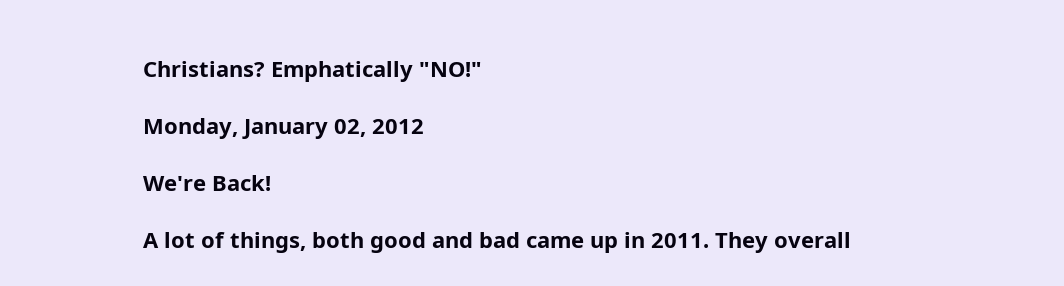Christians? Emphatically "NO!"

Monday, January 02, 2012

We're Back!

A lot of things, both good and bad came up in 2011. They overall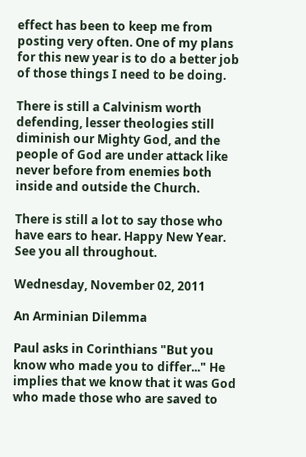effect has been to keep me from posting very often. One of my plans for this new year is to do a better job of those things I need to be doing.

There is still a Calvinism worth defending, lesser theologies still diminish our Mighty God, and the people of God are under attack like never before from enemies both inside and outside the Church.

There is still a lot to say those who have ears to hear. Happy New Year. See you all throughout.

Wednesday, November 02, 2011

An Arminian Dilemma

Paul asks in Corinthians "But you know who made you to differ..." He implies that we know that it was God who made those who are saved to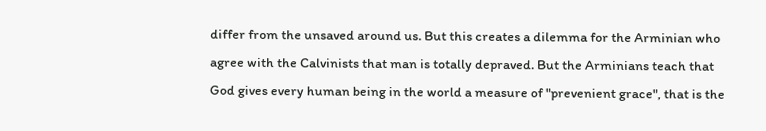differ from the unsaved around us. But this creates a dilemma for the Arminian who agree with the Calvinists that man is totally depraved. But the Arminians teach that God gives every human being in the world a measure of "prevenient grace", that is the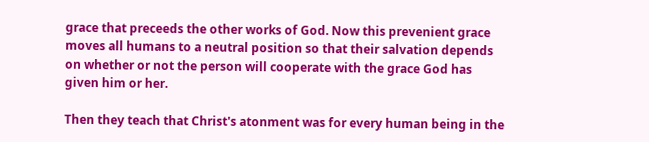grace that preceeds the other works of God. Now this prevenient grace moves all humans to a neutral position so that their salvation depends on whether or not the person will cooperate with the grace God has given him or her.

Then they teach that Christ's atonment was for every human being in the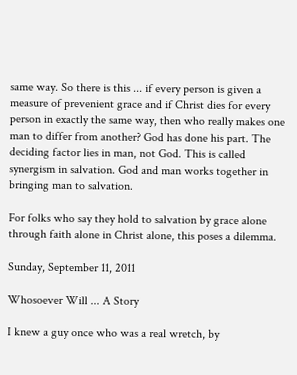same way. So there is this ... if every person is given a measure of prevenient grace and if Christ dies for every person in exactly the same way, then who really makes one man to differ from another? God has done his part. The deciding factor lies in man, not God. This is called synergism in salvation. God and man works together in bringing man to salvation.

For folks who say they hold to salvation by grace alone through faith alone in Christ alone, this poses a dilemma.

Sunday, September 11, 2011

Whosoever Will ... A Story

I knew a guy once who was a real wretch, by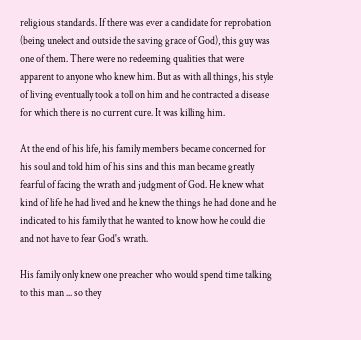religious standards. If there was ever a candidate for reprobation (being unelect and outside the saving grace of God), this guy was one of them. There were no redeeming qualities that were apparent to anyone who knew him. But as with all things, his style of living eventually took a toll on him and he contracted a disease for which there is no current cure. It was killing him.

At the end of his life, his family members became concerned for his soul and told him of his sins and this man became greatly fearful of facing the wrath and judgment of God. He knew what kind of life he had lived and he knew the things he had done and he indicated to his family that he wanted to know how he could die and not have to fear God's wrath.

His family only knew one preacher who would spend time talking to this man ... so they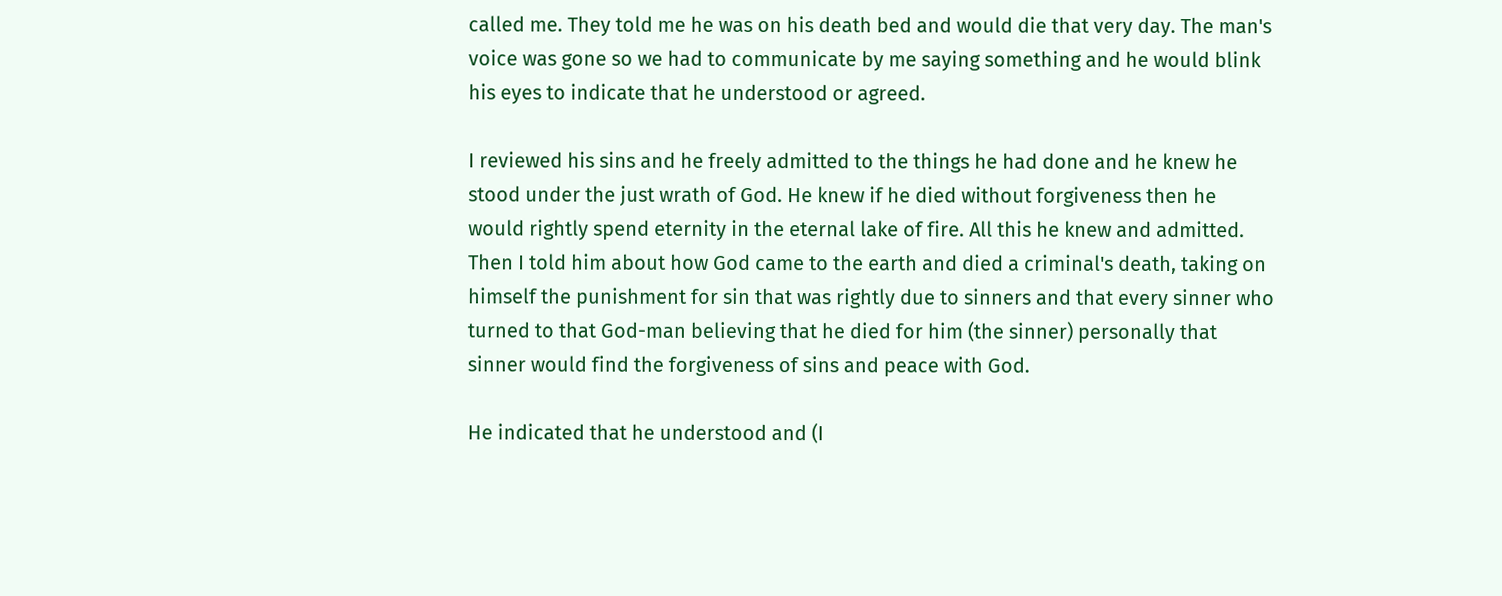called me. They told me he was on his death bed and would die that very day. The man's voice was gone so we had to communicate by me saying something and he would blink his eyes to indicate that he understood or agreed.

I reviewed his sins and he freely admitted to the things he had done and he knew he stood under the just wrath of God. He knew if he died without forgiveness then he would rightly spend eternity in the eternal lake of fire. All this he knew and admitted. Then I told him about how God came to the earth and died a criminal's death, taking on himself the punishment for sin that was rightly due to sinners and that every sinner who turned to that God-man believing that he died for him (the sinner) personally that sinner would find the forgiveness of sins and peace with God.

He indicated that he understood and (I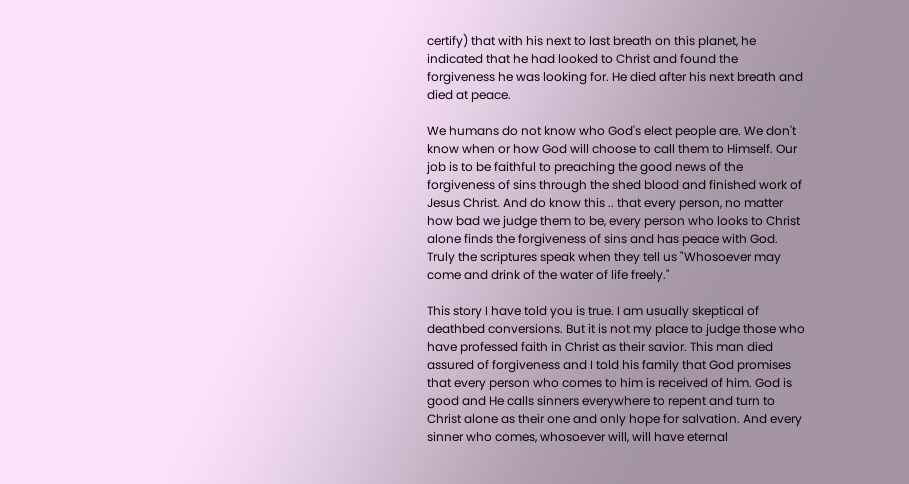certify) that with his next to last breath on this planet, he indicated that he had looked to Christ and found the forgiveness he was looking for. He died after his next breath and died at peace.

We humans do not know who God's elect people are. We don't know when or how God will choose to call them to Himself. Our job is to be faithful to preaching the good news of the forgiveness of sins through the shed blood and finished work of Jesus Christ. And do know this .. that every person, no matter how bad we judge them to be, every person who looks to Christ alone finds the forgiveness of sins and has peace with God. Truly the scriptures speak when they tell us "Whosoever may come and drink of the water of life freely."

This story I have told you is true. I am usually skeptical of deathbed conversions. But it is not my place to judge those who have professed faith in Christ as their savior. This man died assured of forgiveness and I told his family that God promises that every person who comes to him is received of him. God is good and He calls sinners everywhere to repent and turn to Christ alone as their one and only hope for salvation. And every sinner who comes, whosoever will, will have eternal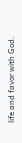life and favor with God.